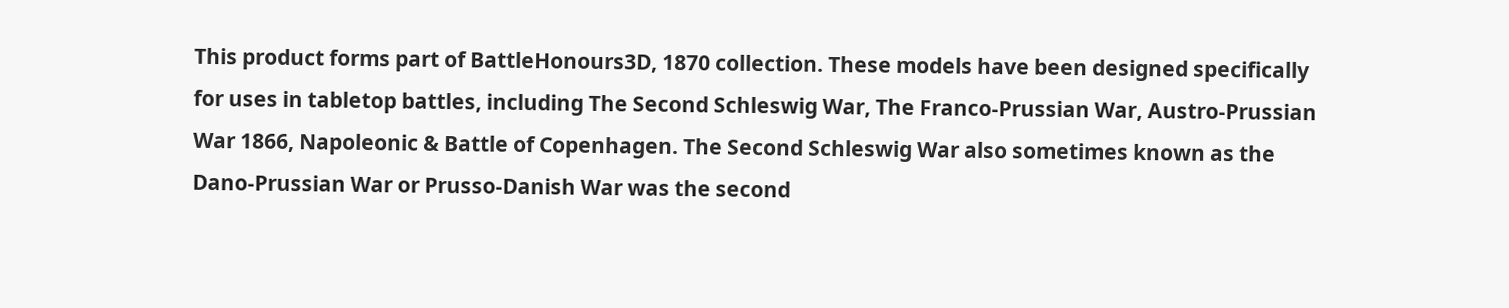This product forms part of BattleHonours3D, 1870 collection. These models have been designed specifically for uses in tabletop battles, including The Second Schleswig War, The Franco-Prussian War, Austro-Prussian War 1866, Napoleonic & Battle of Copenhagen. The Second Schleswig War also sometimes known as the Dano-Prussian War or Prusso-Danish War was the second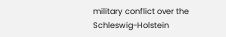military conflict over the Schleswig-Holstein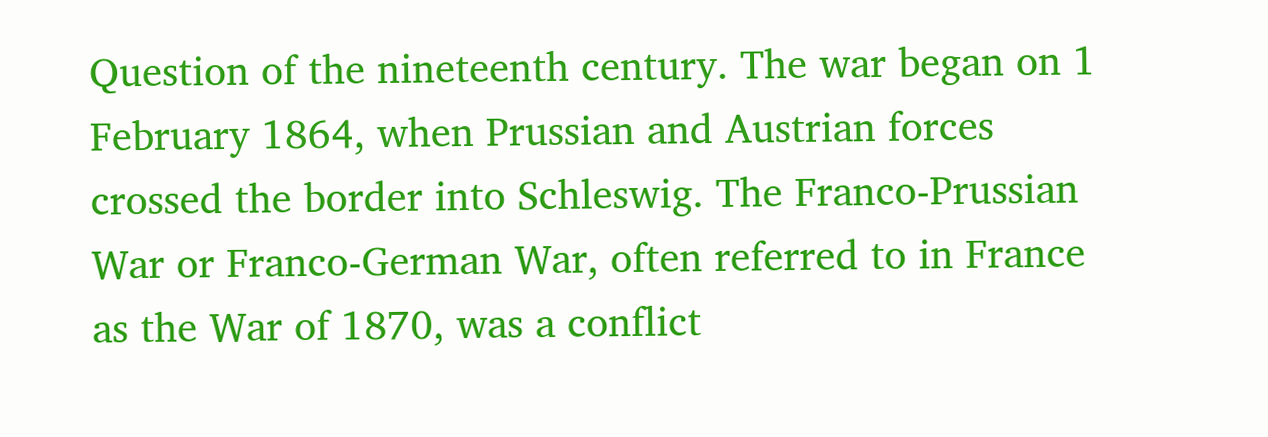Question of the nineteenth century. The war began on 1 February 1864, when Prussian and Austrian forces crossed the border into Schleswig. The Franco-Prussian War or Franco-German War, often referred to in France as the War of 1870, was a conflict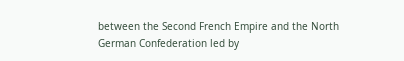between the Second French Empire and the North German Confederation led by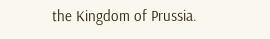the Kingdom of Prussia.